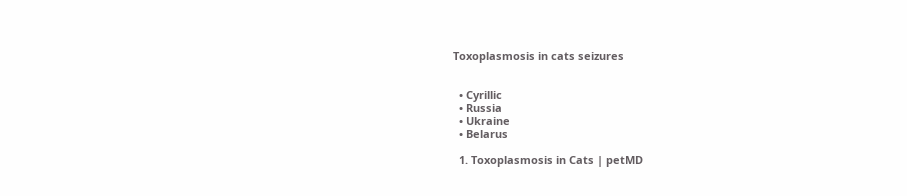Toxoplasmosis in cats seizures


  • Cyrillic
  • Russia
  • Ukraine
  • Belarus

  1. Toxoplasmosis in Cats | petMD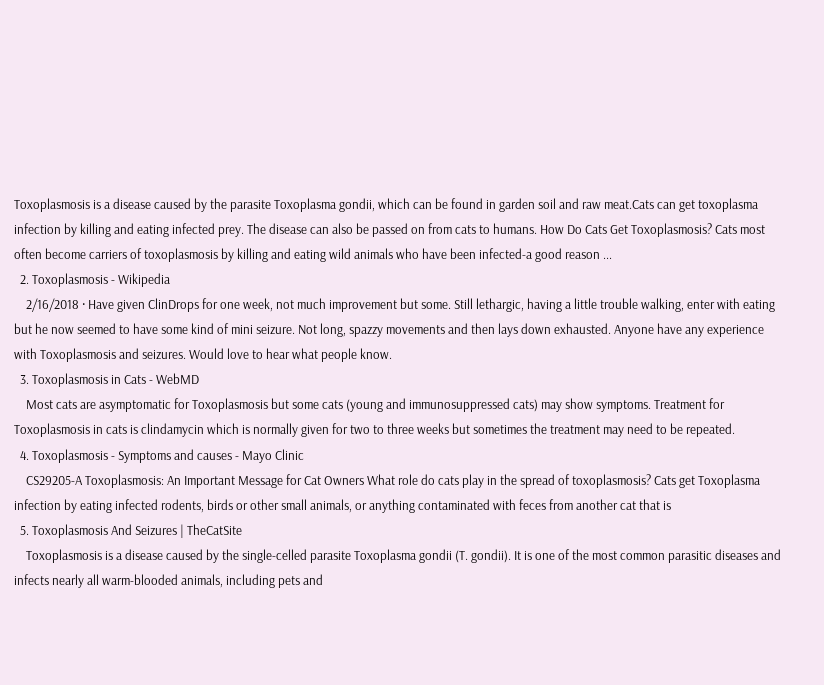Toxoplasmosis is a disease caused by the parasite Toxoplasma gondii, which can be found in garden soil and raw meat.Cats can get toxoplasma infection by killing and eating infected prey. The disease can also be passed on from cats to humans. How Do Cats Get Toxoplasmosis? Cats most often become carriers of toxoplasmosis by killing and eating wild animals who have been infected-a good reason ...
  2. Toxoplasmosis - Wikipedia
    2/16/2018 · Have given ClinDrops for one week, not much improvement but some. Still lethargic, having a little trouble walking, enter with eating but he now seemed to have some kind of mini seizure. Not long, spazzy movements and then lays down exhausted. Anyone have any experience with Toxoplasmosis and seizures. Would love to hear what people know.
  3. Toxoplasmosis in Cats - WebMD
    Most cats are asymptomatic for Toxoplasmosis but some cats (young and immunosuppressed cats) may show symptoms. Treatment for Toxoplasmosis in cats is clindamycin which is normally given for two to three weeks but sometimes the treatment may need to be repeated.
  4. Toxoplasmosis - Symptoms and causes - Mayo Clinic
    CS29205-A Toxoplasmosis: An Important Message for Cat Owners What role do cats play in the spread of toxoplasmosis? Cats get Toxoplasma infection by eating infected rodents, birds or other small animals, or anything contaminated with feces from another cat that is
  5. Toxoplasmosis And Seizures | TheCatSite
    Toxoplasmosis is a disease caused by the single-celled parasite Toxoplasma gondii (T. gondii). It is one of the most common parasitic diseases and infects nearly all warm-blooded animals, including pets and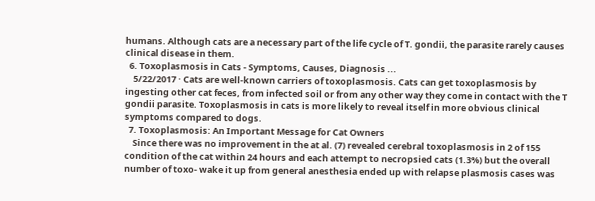humans. Although cats are a necessary part of the life cycle of T. gondii, the parasite rarely causes clinical disease in them.
  6. Toxoplasmosis in Cats - Symptoms, Causes, Diagnosis ...
    5/22/2017 · Cats are well-known carriers of toxoplasmosis. Cats can get toxoplasmosis by ingesting other cat feces, from infected soil or from any other way they come in contact with the T gondii parasite. Toxoplasmosis in cats is more likely to reveal itself in more obvious clinical symptoms compared to dogs.
  7. Toxoplasmosis: An Important Message for Cat Owners
    Since there was no improvement in the at al. (7) revealed cerebral toxoplasmosis in 2 of 155 condition of the cat within 24 hours and each attempt to necropsied cats (1.3%) but the overall number of toxo- wake it up from general anesthesia ended up with relapse plasmosis cases was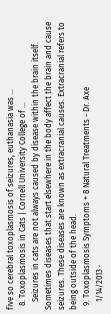five so cerebral toxoplasmosis of seizures, euthanasia was ...
  8. Toxoplasmosis in Cats | Cornell University College of ...
    Seizures in cats are not always caused by disease within the brain itself. Sometimes diseases that start elsewhere in the body affect the brain and cause seizures. These diseases are known as extracranial causes. Extracranial refers to being outside of the head.
  9. Toxoplasmosis Symptoms + 8 Natural Treatments - Dr. Axe
    1/14/2013 ·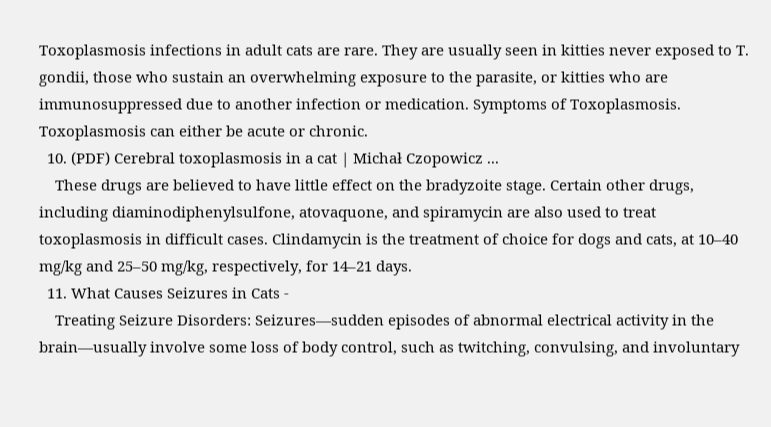Toxoplasmosis infections in adult cats are rare. They are usually seen in kitties never exposed to T. gondii, those who sustain an overwhelming exposure to the parasite, or kitties who are immunosuppressed due to another infection or medication. Symptoms of Toxoplasmosis. Toxoplasmosis can either be acute or chronic.
  10. (PDF) Cerebral toxoplasmosis in a cat | Michał Czopowicz ...
    These drugs are believed to have little effect on the bradyzoite stage. Certain other drugs, including diaminodiphenylsulfone, atovaquone, and spiramycin are also used to treat toxoplasmosis in difficult cases. Clindamycin is the treatment of choice for dogs and cats, at 10–40 mg/kg and 25–50 mg/kg, respectively, for 14–21 days.
  11. What Causes Seizures in Cats -
    Treating Seizure Disorders: Seizures—sudden episodes of abnormal electrical activity in the brain—usually involve some loss of body control, such as twitching, convulsing, and involuntary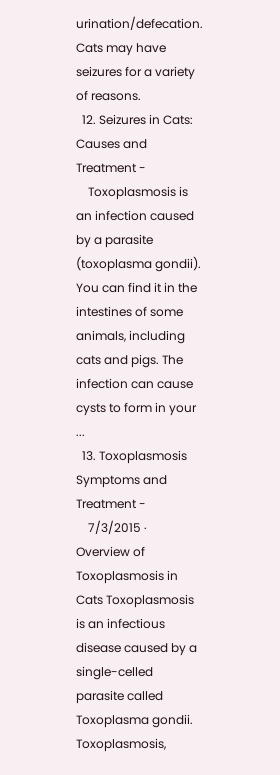urination/defecation. Cats may have seizures for a variety of reasons.
  12. Seizures in Cats: Causes and Treatment -
    Toxoplasmosis is an infection caused by a parasite (toxoplasma gondii). You can find it in the intestines of some animals, including cats and pigs. The infection can cause cysts to form in your ...
  13. Toxoplasmosis Symptoms and Treatment -
    7/3/2015 · Overview of Toxoplasmosis in Cats Toxoplasmosis is an infectious disease caused by a single-celled parasite called Toxoplasma gondii. Toxoplasmosis,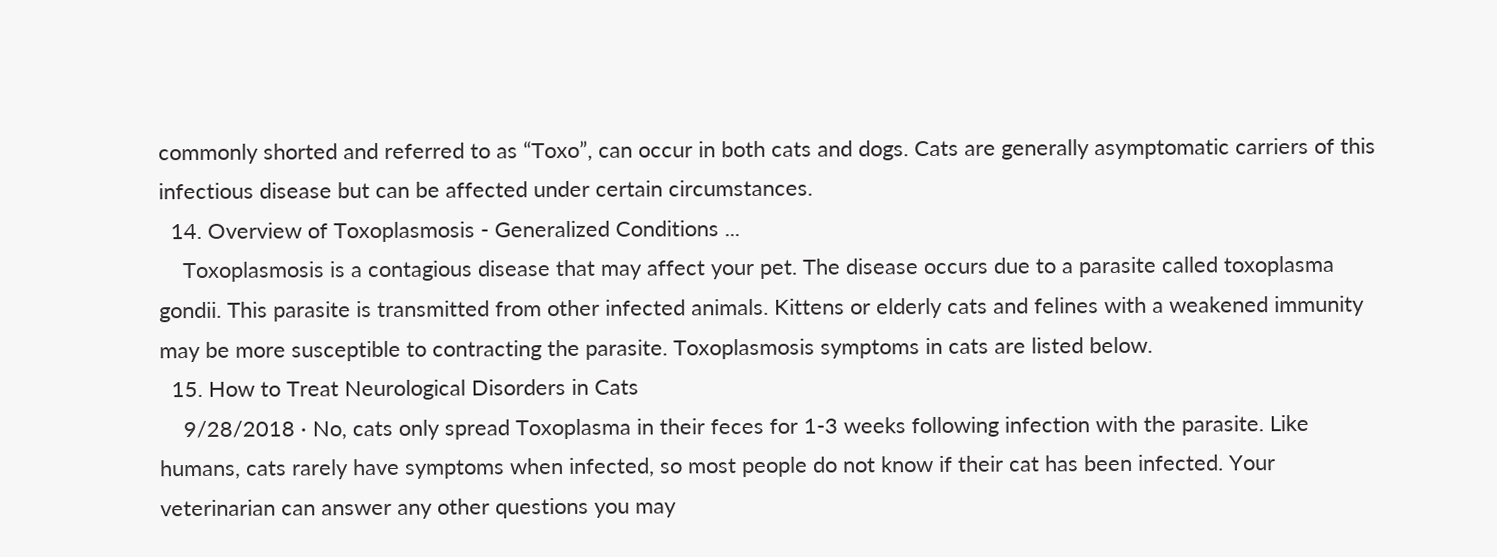commonly shorted and referred to as “Toxo”, can occur in both cats and dogs. Cats are generally asymptomatic carriers of this infectious disease but can be affected under certain circumstances.
  14. Overview of Toxoplasmosis - Generalized Conditions ...
    Toxoplasmosis is a contagious disease that may affect your pet. The disease occurs due to a parasite called toxoplasma gondii. This parasite is transmitted from other infected animals. Kittens or elderly cats and felines with a weakened immunity may be more susceptible to contracting the parasite. Toxoplasmosis symptoms in cats are listed below.
  15. How to Treat Neurological Disorders in Cats
    9/28/2018 · No, cats only spread Toxoplasma in their feces for 1-3 weeks following infection with the parasite. Like humans, cats rarely have symptoms when infected, so most people do not know if their cat has been infected. Your veterinarian can answer any other questions you may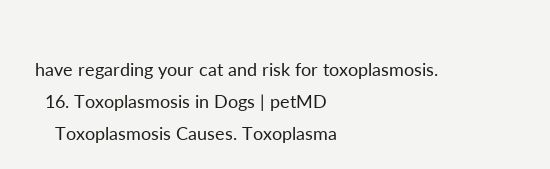have regarding your cat and risk for toxoplasmosis.
  16. Toxoplasmosis in Dogs | petMD
    Toxoplasmosis Causes. Toxoplasma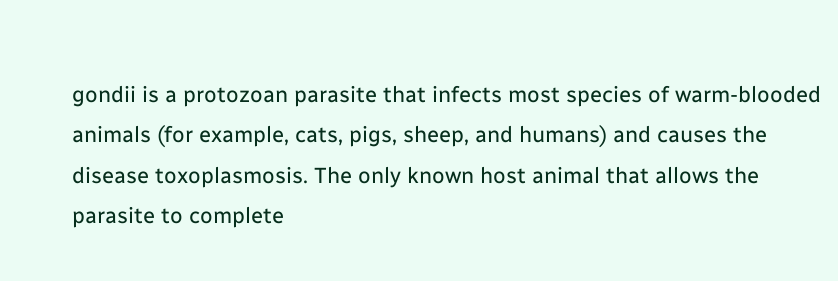gondii is a protozoan parasite that infects most species of warm-blooded animals (for example, cats, pigs, sheep, and humans) and causes the disease toxoplasmosis. The only known host animal that allows the parasite to complete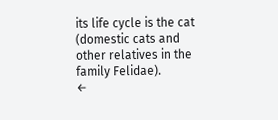its life cycle is the cat (domestic cats and other relatives in the family Felidae).
←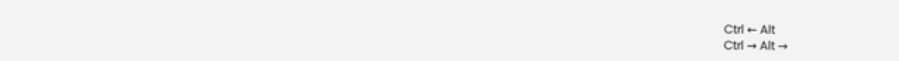Ctrl ← Alt
Ctrl → Alt →